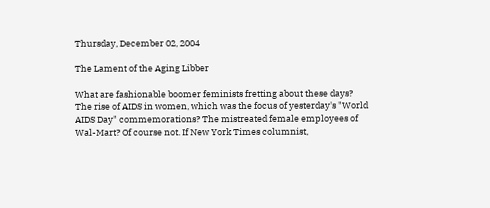Thursday, December 02, 2004

The Lament of the Aging Libber

What are fashionable boomer feminists fretting about these days? The rise of AIDS in women, which was the focus of yesterday's "World AIDS Day" commemorations? The mistreated female employees of Wal-Mart? Of course not. If New York Times columnist,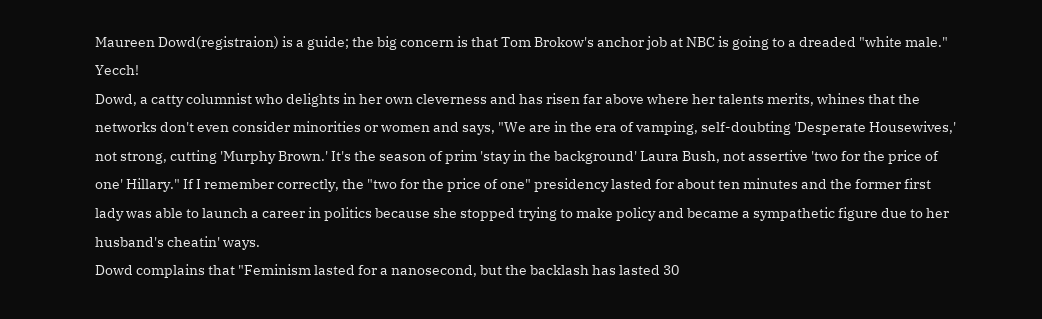Maureen Dowd(registraion) is a guide; the big concern is that Tom Brokow's anchor job at NBC is going to a dreaded "white male." Yecch!
Dowd, a catty columnist who delights in her own cleverness and has risen far above where her talents merits, whines that the networks don't even consider minorities or women and says, "We are in the era of vamping, self-doubting 'Desperate Housewives,' not strong, cutting 'Murphy Brown.' It's the season of prim 'stay in the background' Laura Bush, not assertive 'two for the price of one' Hillary." If I remember correctly, the "two for the price of one" presidency lasted for about ten minutes and the former first lady was able to launch a career in politics because she stopped trying to make policy and became a sympathetic figure due to her husband's cheatin' ways.
Dowd complains that "Feminism lasted for a nanosecond, but the backlash has lasted 30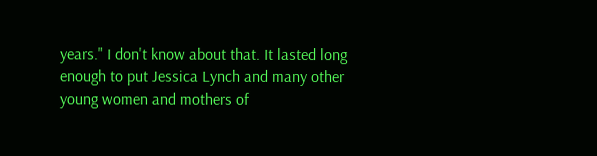years." I don't know about that. It lasted long enough to put Jessica Lynch and many other young women and mothers of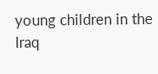young children in the Iraq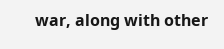war, along with other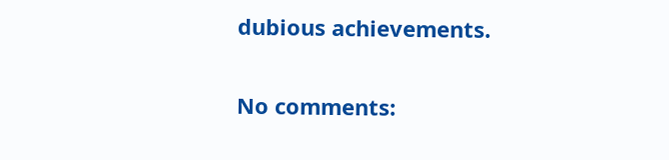dubious achievements.

No comments: